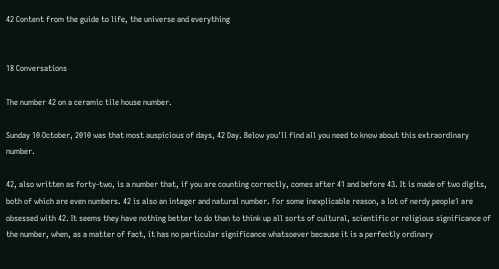42 Content from the guide to life, the universe and everything


18 Conversations

The number 42 on a ceramic tile house number.

Sunday 10 October, 2010 was that most auspicious of days, 42 Day. Below you'll find all you need to know about this extraordinary number.

42, also written as forty-two, is a number that, if you are counting correctly, comes after 41 and before 43. It is made of two digits, both of which are even numbers. 42 is also an integer and natural number. For some inexplicable reason, a lot of nerdy people1 are obsessed with 42. It seems they have nothing better to do than to think up all sorts of cultural, scientific or religious significance of the number, when, as a matter of fact, it has no particular significance whatsoever because it is a perfectly ordinary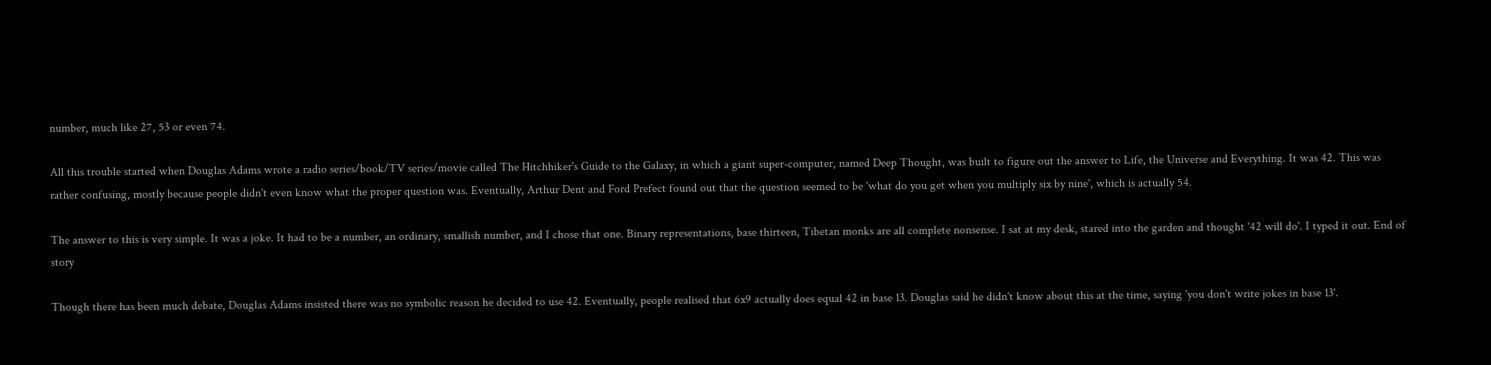number, much like 27, 53 or even 74.

All this trouble started when Douglas Adams wrote a radio series/book/TV series/movie called The Hitchhiker's Guide to the Galaxy, in which a giant super-computer, named Deep Thought, was built to figure out the answer to Life, the Universe and Everything. It was 42. This was rather confusing, mostly because people didn't even know what the proper question was. Eventually, Arthur Dent and Ford Prefect found out that the question seemed to be 'what do you get when you multiply six by nine', which is actually 54.

The answer to this is very simple. It was a joke. It had to be a number, an ordinary, smallish number, and I chose that one. Binary representations, base thirteen, Tibetan monks are all complete nonsense. I sat at my desk, stared into the garden and thought '42 will do'. I typed it out. End of story

Though there has been much debate, Douglas Adams insisted there was no symbolic reason he decided to use 42. Eventually, people realised that 6x9 actually does equal 42 in base 13. Douglas said he didn't know about this at the time, saying 'you don't write jokes in base 13'.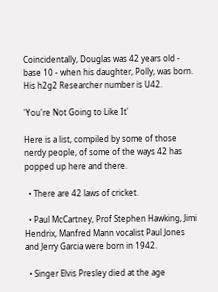Coincidentally, Douglas was 42 years old - base 10 - when his daughter, Polly, was born. His h2g2 Researcher number is U42.

'You're Not Going to Like It'

Here is a list, compiled by some of those nerdy people, of some of the ways 42 has popped up here and there.

  • There are 42 laws of cricket.

  • Paul McCartney, Prof Stephen Hawking, Jimi Hendrix, Manfred Mann vocalist Paul Jones and Jerry Garcia were born in 1942.

  • Singer Elvis Presley died at the age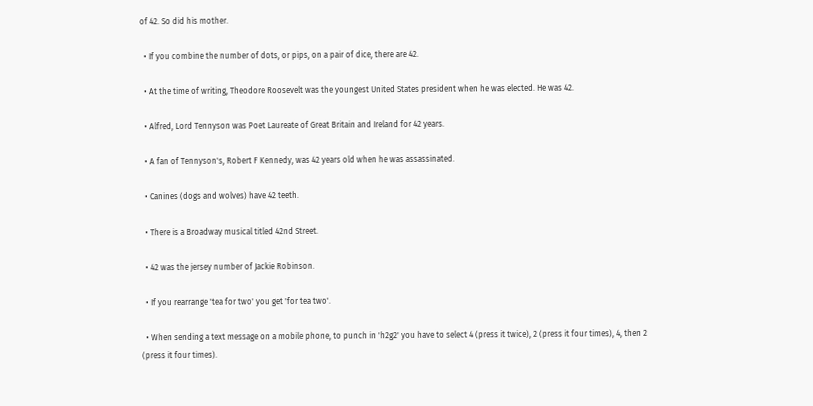of 42. So did his mother.

  • If you combine the number of dots, or pips, on a pair of dice, there are 42.

  • At the time of writing, Theodore Roosevelt was the youngest United States president when he was elected. He was 42.

  • Alfred, Lord Tennyson was Poet Laureate of Great Britain and Ireland for 42 years.

  • A fan of Tennyson's, Robert F Kennedy, was 42 years old when he was assassinated.

  • Canines (dogs and wolves) have 42 teeth.

  • There is a Broadway musical titled 42nd Street.

  • 42 was the jersey number of Jackie Robinson.

  • If you rearrange 'tea for two' you get 'for tea two'.

  • When sending a text message on a mobile phone, to punch in 'h2g2' you have to select 4 (press it twice), 2 (press it four times), 4, then 2 (press it four times).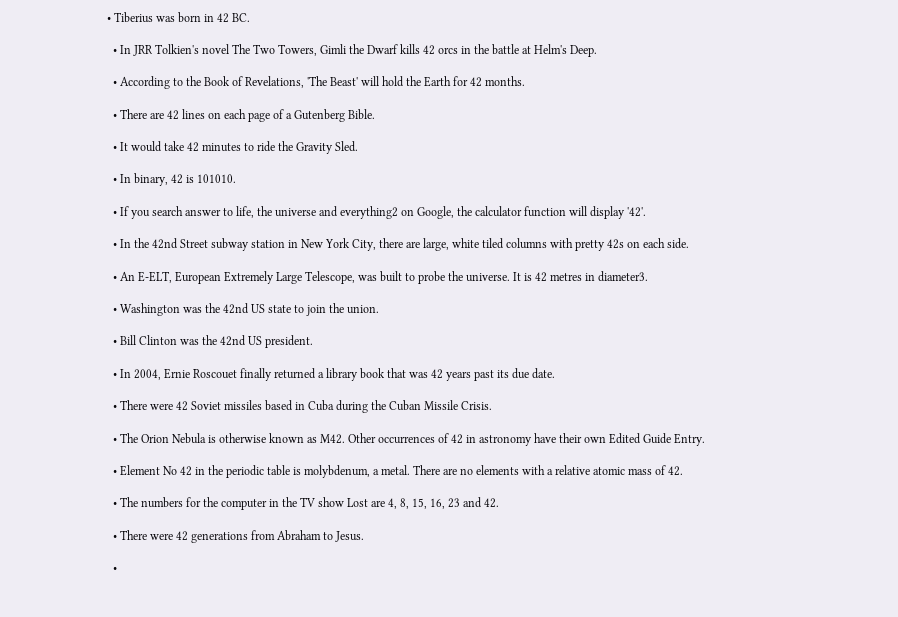• Tiberius was born in 42 BC.

  • In JRR Tolkien's novel The Two Towers, Gimli the Dwarf kills 42 orcs in the battle at Helm's Deep.

  • According to the Book of Revelations, 'The Beast' will hold the Earth for 42 months.

  • There are 42 lines on each page of a Gutenberg Bible.

  • It would take 42 minutes to ride the Gravity Sled.

  • In binary, 42 is 101010.

  • If you search answer to life, the universe and everything2 on Google, the calculator function will display '42'.

  • In the 42nd Street subway station in New York City, there are large, white tiled columns with pretty 42s on each side.

  • An E-ELT, European Extremely Large Telescope, was built to probe the universe. It is 42 metres in diameter3.

  • Washington was the 42nd US state to join the union.

  • Bill Clinton was the 42nd US president.

  • In 2004, Ernie Roscouet finally returned a library book that was 42 years past its due date.

  • There were 42 Soviet missiles based in Cuba during the Cuban Missile Crisis.

  • The Orion Nebula is otherwise known as M42. Other occurrences of 42 in astronomy have their own Edited Guide Entry.

  • Element No 42 in the periodic table is molybdenum, a metal. There are no elements with a relative atomic mass of 42.

  • The numbers for the computer in the TV show Lost are 4, 8, 15, 16, 23 and 42.

  • There were 42 generations from Abraham to Jesus.

  •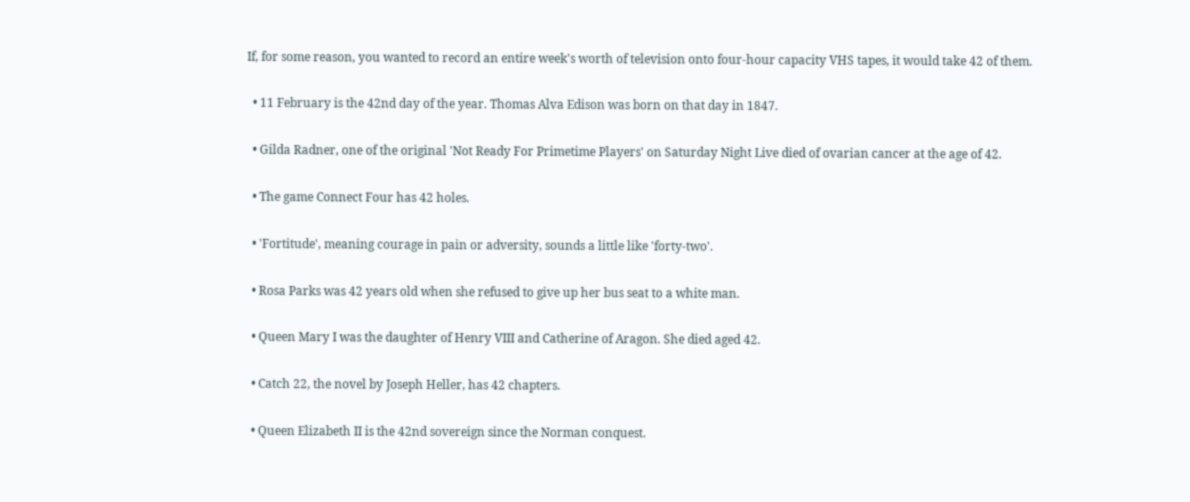If, for some reason, you wanted to record an entire week's worth of television onto four-hour capacity VHS tapes, it would take 42 of them.

  • 11 February is the 42nd day of the year. Thomas Alva Edison was born on that day in 1847.

  • Gilda Radner, one of the original 'Not Ready For Primetime Players' on Saturday Night Live died of ovarian cancer at the age of 42.

  • The game Connect Four has 42 holes.

  • 'Fortitude', meaning courage in pain or adversity, sounds a little like 'forty-two'.

  • Rosa Parks was 42 years old when she refused to give up her bus seat to a white man.

  • Queen Mary I was the daughter of Henry VIII and Catherine of Aragon. She died aged 42.

  • Catch 22, the novel by Joseph Heller, has 42 chapters.

  • Queen Elizabeth II is the 42nd sovereign since the Norman conquest.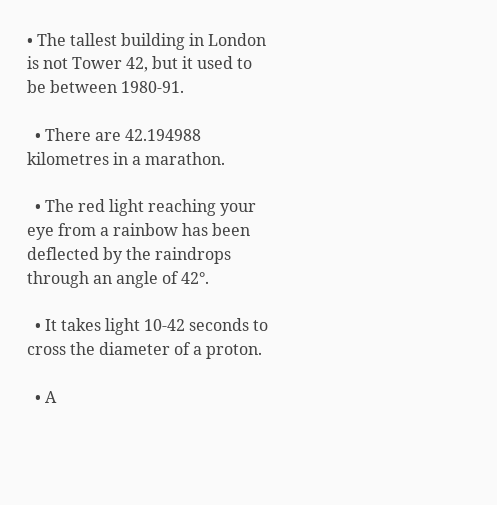• The tallest building in London is not Tower 42, but it used to be between 1980-91.

  • There are 42.194988 kilometres in a marathon.

  • The red light reaching your eye from a rainbow has been deflected by the raindrops through an angle of 42°.

  • It takes light 10-42 seconds to cross the diameter of a proton.

  • A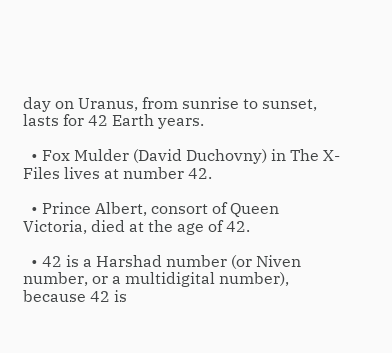day on Uranus, from sunrise to sunset, lasts for 42 Earth years.

  • Fox Mulder (David Duchovny) in The X-Files lives at number 42.

  • Prince Albert, consort of Queen Victoria, died at the age of 42.

  • 42 is a Harshad number (or Niven number, or a multidigital number), because 42 is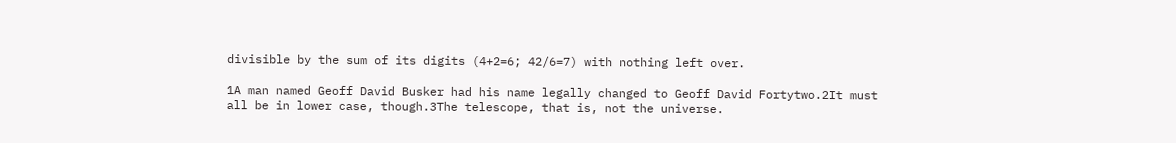divisible by the sum of its digits (4+2=6; 42/6=7) with nothing left over.

1A man named Geoff David Busker had his name legally changed to Geoff David Fortytwo.2It must all be in lower case, though.3The telescope, that is, not the universe.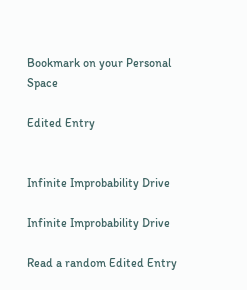Bookmark on your Personal Space

Edited Entry


Infinite Improbability Drive

Infinite Improbability Drive

Read a random Edited Entry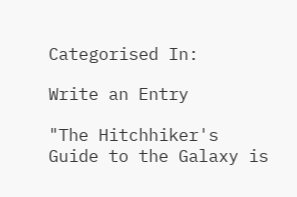Categorised In:

Write an Entry

"The Hitchhiker's Guide to the Galaxy is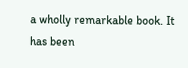a wholly remarkable book. It has been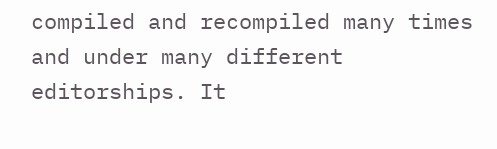compiled and recompiled many times and under many different editorships. It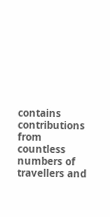contains contributions from countless numbers of travellers and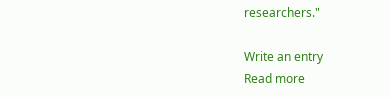researchers."

Write an entry
Read more